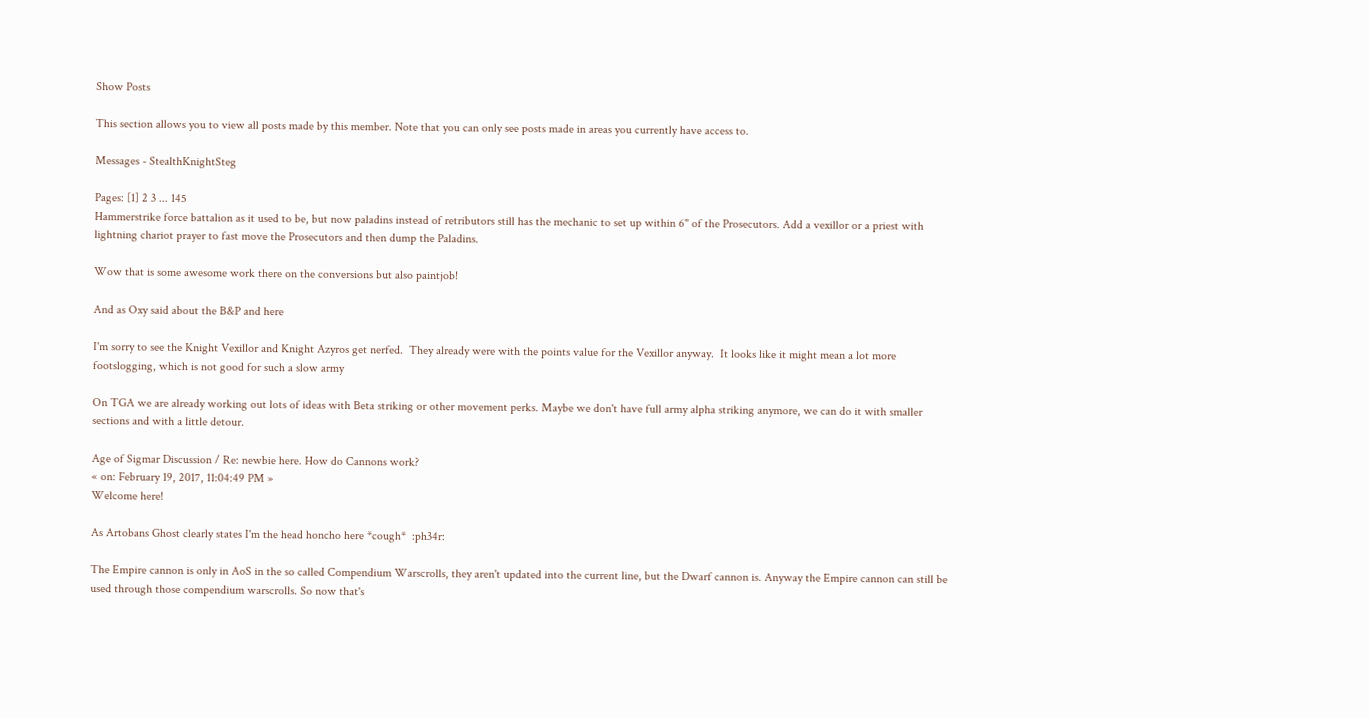Show Posts

This section allows you to view all posts made by this member. Note that you can only see posts made in areas you currently have access to.

Messages - StealthKnightSteg

Pages: [1] 2 3 ... 145
Hammerstrike force battalion as it used to be, but now paladins instead of retributors still has the mechanic to set up within 6" of the Prosecutors. Add a vexillor or a priest with lightning chariot prayer to fast move the Prosecutors and then dump the Paladins.

Wow that is some awesome work there on the conversions but also paintjob!

And as Oxy said about the B&P and here

I'm sorry to see the Knight Vexillor and Knight Azyros get nerfed.  They already were with the points value for the Vexillor anyway.  It looks like it might mean a lot more footslogging, which is not good for such a slow army

On TGA we are already working out lots of ideas with Beta striking or other movement perks. Maybe we don't have full army alpha striking anymore, we can do it with smaller sections and with a little detour.

Age of Sigmar Discussion / Re: newbie here. How do Cannons work?
« on: February 19, 2017, 11:04:49 PM »
Welcome here!

As Artobans Ghost clearly states I'm the head honcho here *cough*  :ph34r:

The Empire cannon is only in AoS in the so called Compendium Warscrolls, they aren't updated into the current line, but the Dwarf cannon is. Anyway the Empire cannon can still be used through those compendium warscrolls. So now that's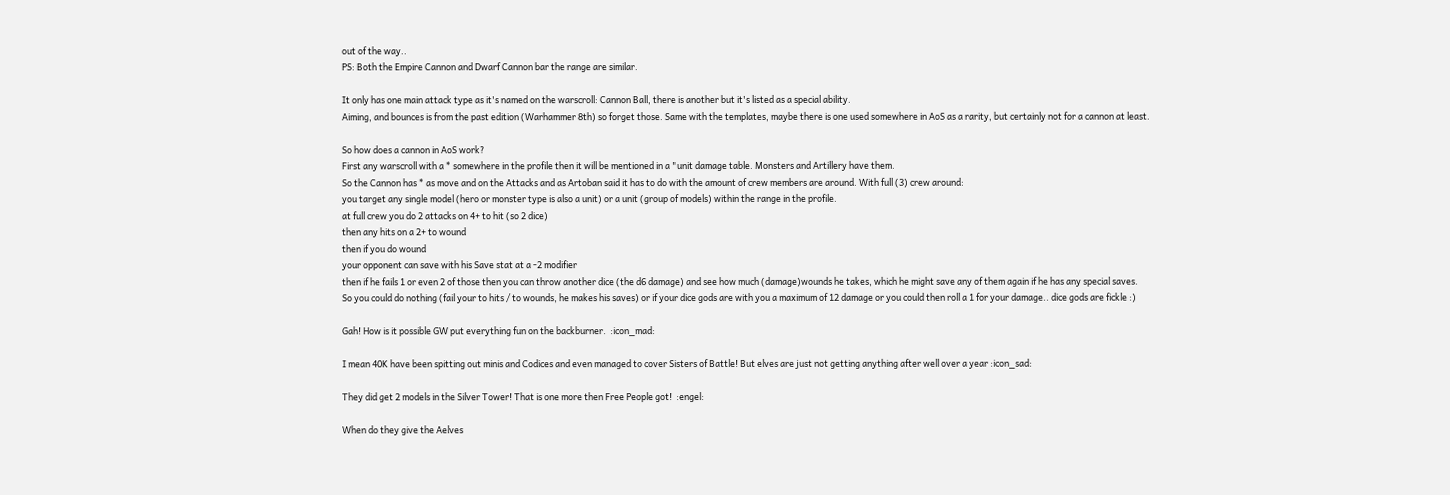out of the way..
PS: Both the Empire Cannon and Dwarf Cannon bar the range are similar.

It only has one main attack type as it's named on the warscroll: Cannon Ball, there is another but it's listed as a special ability.
Aiming, and bounces is from the past edition (Warhammer 8th) so forget those. Same with the templates, maybe there is one used somewhere in AoS as a rarity, but certainly not for a cannon at least.

So how does a cannon in AoS work?
First any warscroll with a * somewhere in the profile then it will be mentioned in a "unit damage table. Monsters and Artillery have them.
So the Cannon has * as move and on the Attacks and as Artoban said it has to do with the amount of crew members are around. With full (3) crew around:
you target any single model (hero or monster type is also a unit) or a unit (group of models) within the range in the profile.
at full crew you do 2 attacks on 4+ to hit (so 2 dice)
then any hits on a 2+ to wound
then if you do wound
your opponent can save with his Save stat at a -2 modifier
then if he fails 1 or even 2 of those then you can throw another dice (the d6 damage) and see how much (damage)wounds he takes, which he might save any of them again if he has any special saves.
So you could do nothing (fail your to hits / to wounds, he makes his saves) or if your dice gods are with you a maximum of 12 damage or you could then roll a 1 for your damage.. dice gods are fickle :)

Gah! How is it possible GW put everything fun on the backburner.  :icon_mad:

I mean 40K have been spitting out minis and Codices and even managed to cover Sisters of Battle! But elves are just not getting anything after well over a year :icon_sad:

They did get 2 models in the Silver Tower! That is one more then Free People got!  :engel:

When do they give the Aelves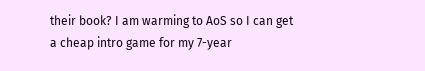their book? I am warming to AoS so I can get a cheap intro game for my 7-year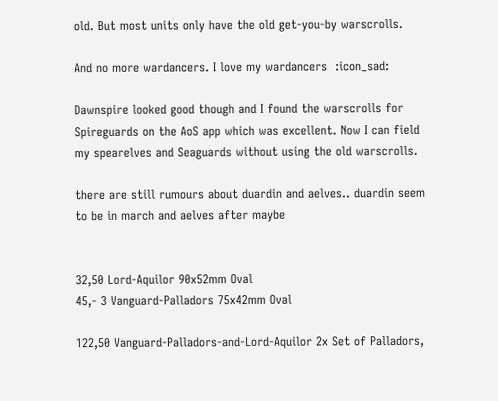old. But most units only have the old get-you-by warscrolls.

And no more wardancers. I love my wardancers  :icon_sad:

Dawnspire looked good though and I found the warscrolls for Spireguards on the AoS app which was excellent. Now I can field my spearelves and Seaguards without using the old warscrolls.

there are still rumours about duardin and aelves.. duardin seem to be in march and aelves after maybe


32,50 Lord-Aquilor 90x52mm Oval
45,- 3 Vanguard-Palladors 75x42mm Oval

122,50 Vanguard-Palladors-and-Lord-Aquilor 2x Set of Palladors,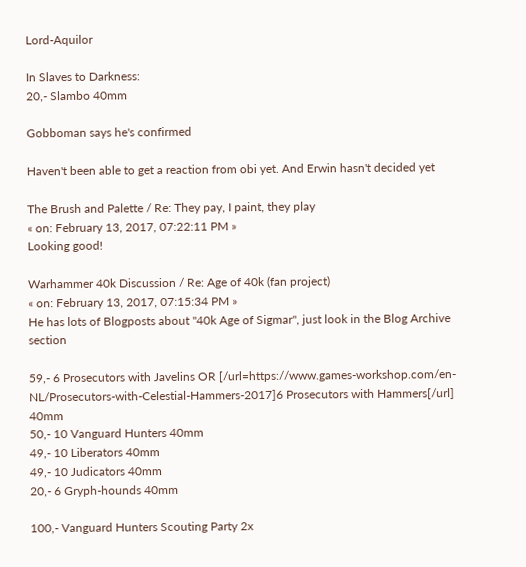Lord-Aquilor

In Slaves to Darkness:
20,- Slambo 40mm

Gobboman says he's confirmed

Haven't been able to get a reaction from obi yet. And Erwin hasn't decided yet

The Brush and Palette / Re: They pay, I paint, they play
« on: February 13, 2017, 07:22:11 PM »
Looking good!

Warhammer 40k Discussion / Re: Age of 40k (fan project)
« on: February 13, 2017, 07:15:34 PM »
He has lots of Blogposts about "40k Age of Sigmar", just look in the Blog Archive section

59,- 6 Prosecutors with Javelins OR [/url=https://www.games-workshop.com/en-NL/Prosecutors-with-Celestial-Hammers-2017]6 Prosecutors with Hammers[/url] 40mm
50,- 10 Vanguard Hunters 40mm
49,- 10 Liberators 40mm
49,- 10 Judicators 40mm
20,- 6 Gryph-hounds 40mm

100,- Vanguard Hunters Scouting Party 2x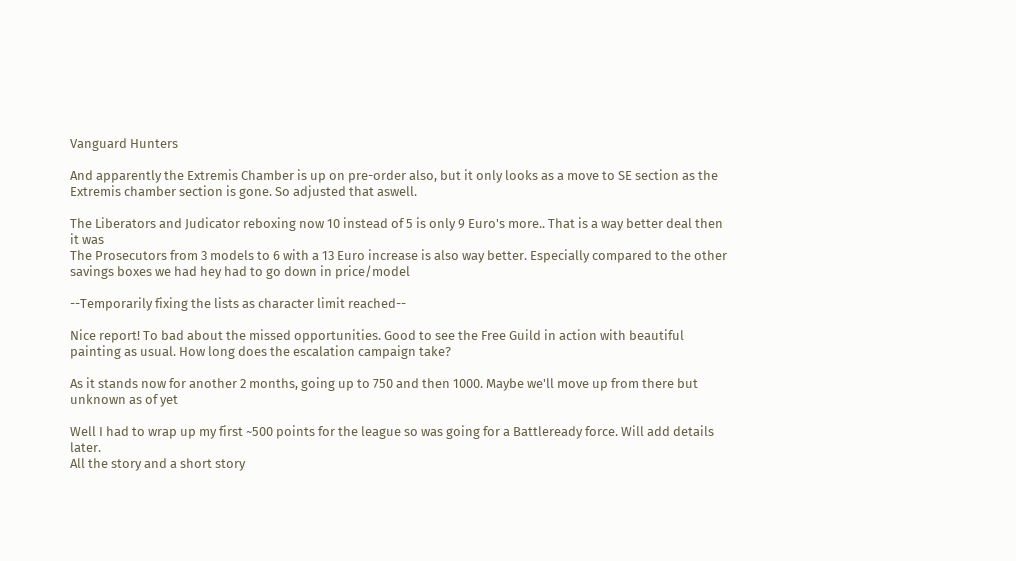Vanguard Hunters

And apparently the Extremis Chamber is up on pre-order also, but it only looks as a move to SE section as the Extremis chamber section is gone. So adjusted that aswell.

The Liberators and Judicator reboxing now 10 instead of 5 is only 9 Euro's more.. That is a way better deal then it was
The Prosecutors from 3 models to 6 with a 13 Euro increase is also way better. Especially compared to the other savings boxes we had hey had to go down in price/model

--Temporarily fixing the lists as character limit reached--

Nice report! To bad about the missed opportunities. Good to see the Free Guild in action with beautiful painting as usual. How long does the escalation campaign take?

As it stands now for another 2 months, going up to 750 and then 1000. Maybe we'll move up from there but unknown as of yet

Well I had to wrap up my first ~500 points for the league so was going for a Battleready force. Will add details later.
All the story and a short story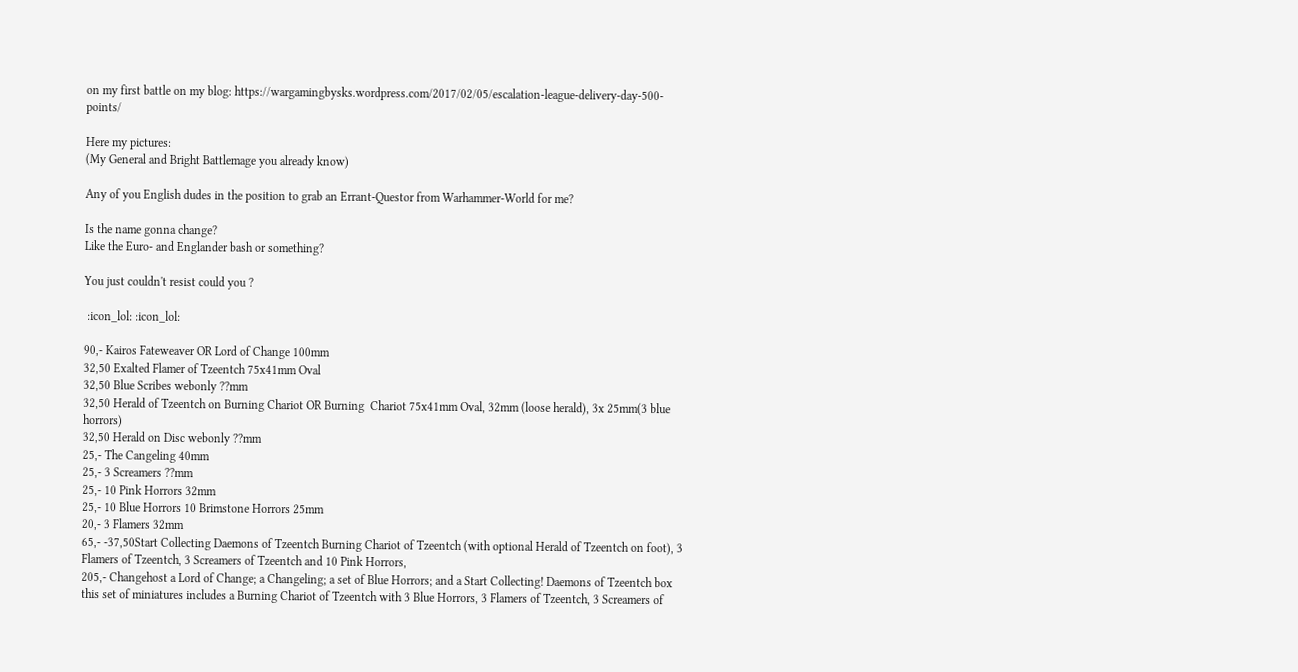on my first battle on my blog: https://wargamingbysks.wordpress.com/2017/02/05/escalation-league-delivery-day-500-points/

Here my pictures:
(My General and Bright Battlemage you already know)

Any of you English dudes in the position to grab an Errant-Questor from Warhammer-World for me?

Is the name gonna change?
Like the Euro- and Englander bash or something?

You just couldn't resist could you ?

 :icon_lol: :icon_lol:

90,- Kairos Fateweaver OR Lord of Change 100mm
32,50 Exalted Flamer of Tzeentch 75x41mm Oval
32,50 Blue Scribes webonly ??mm
32,50 Herald of Tzeentch on Burning Chariot OR Burning  Chariot 75x41mm Oval, 32mm (loose herald), 3x 25mm(3 blue horrors)
32,50 Herald on Disc webonly ??mm
25,- The Cangeling 40mm
25,- 3 Screamers ??mm
25,- 10 Pink Horrors 32mm
25,- 10 Blue Horrors 10 Brimstone Horrors 25mm
20,- 3 Flamers 32mm
65,- -37,50Start Collecting Daemons of Tzeentch Burning Chariot of Tzeentch (with optional Herald of Tzeentch on foot), 3 Flamers of Tzeentch, 3 Screamers of Tzeentch and 10 Pink Horrors,
205,- Changehost a Lord of Change; a Changeling; a set of Blue Horrors; and a Start Collecting! Daemons of Tzeentch box this set of miniatures includes a Burning Chariot of Tzeentch with 3 Blue Horrors, 3 Flamers of Tzeentch, 3 Screamers of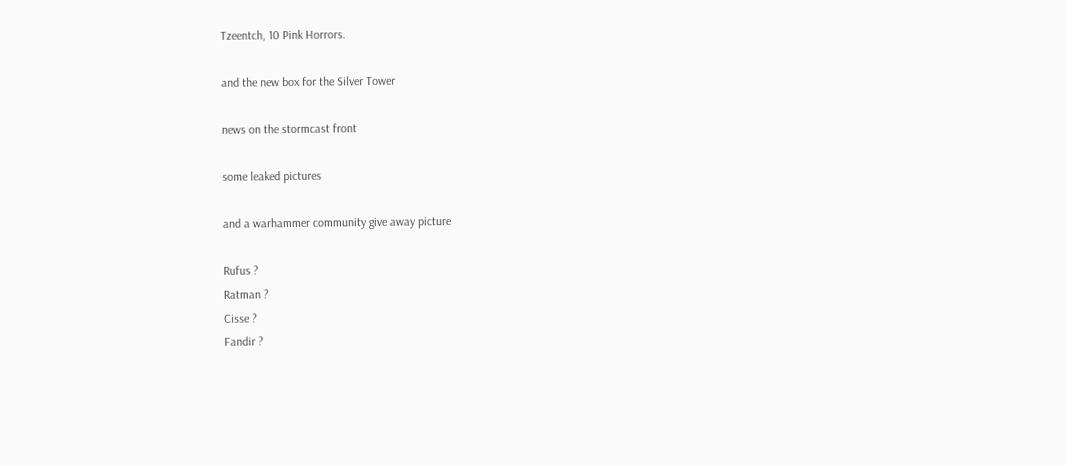Tzeentch, 10 Pink Horrors.

and the new box for the Silver Tower

news on the stormcast front

some leaked pictures

and a warhammer community give away picture

Rufus ?
Ratman ?
Cisse ?
Fandir ?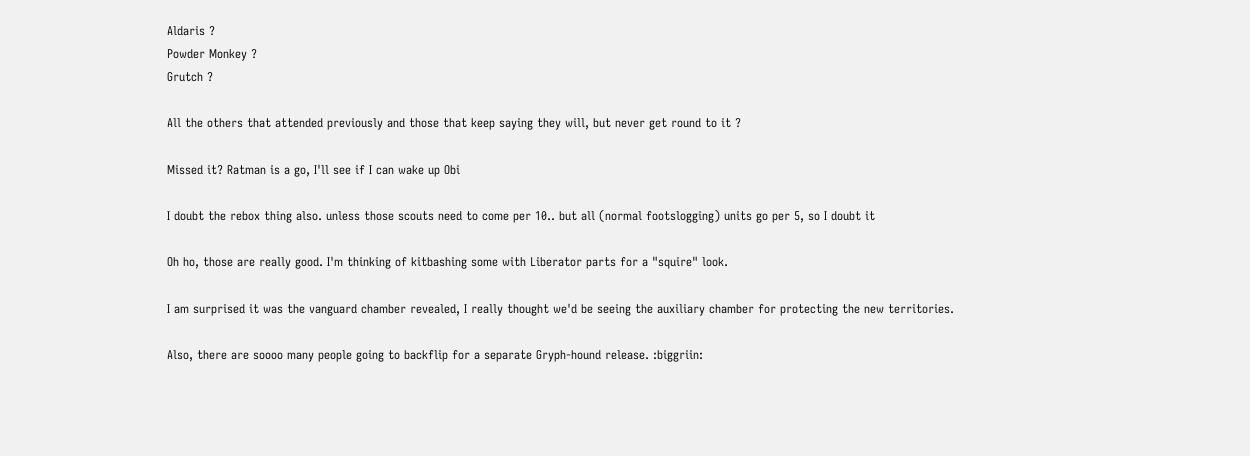Aldaris ?
Powder Monkey ?
Grutch ?

All the others that attended previously and those that keep saying they will, but never get round to it ?

Missed it? Ratman is a go, I'll see if I can wake up Obi

I doubt the rebox thing also. unless those scouts need to come per 10.. but all (normal footslogging) units go per 5, so I doubt it

Oh ho, those are really good. I'm thinking of kitbashing some with Liberator parts for a "squire" look.

I am surprised it was the vanguard chamber revealed, I really thought we'd be seeing the auxiliary chamber for protecting the new territories.

Also, there are soooo many people going to backflip for a separate Gryph-hound release. :biggriin: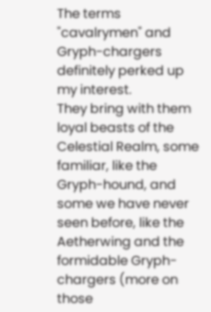The terms "cavalrymen" and Gryph-chargers definitely perked up my interest.
They bring with them loyal beasts of the Celestial Realm, some familiar, like the Gryph-hound, and some we have never seen before, like the Aetherwing and the formidable Gryph-chargers (more on those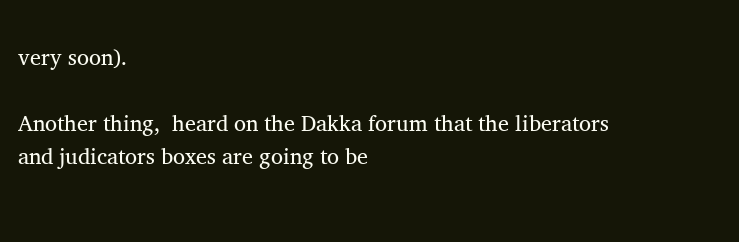very soon).

Another thing,  heard on the Dakka forum that the liberators and judicators boxes are going to be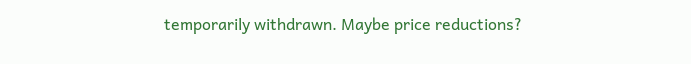temporarily withdrawn. Maybe price reductions?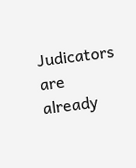Judicators are already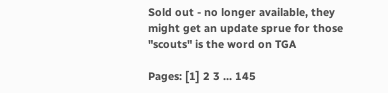Sold out - no longer available, they might get an update sprue for those "scouts" is the word on TGA

Pages: [1] 2 3 ... 145